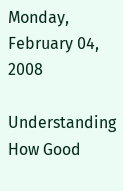Monday, February 04, 2008

Understanding How Good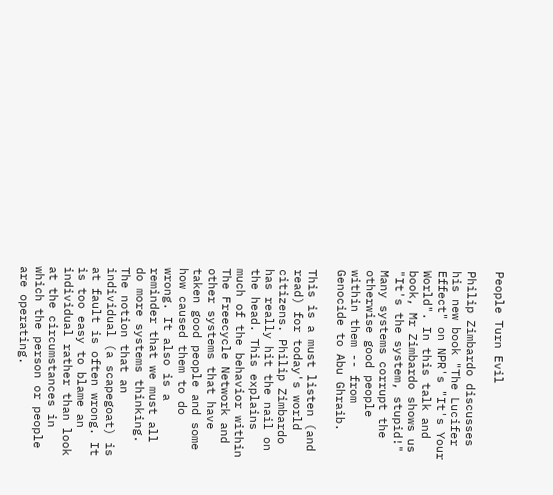People Turn Evil

Philip Zimbardo discusses his new book "The Lucifer Effect" on NPR's "It's Your World". In this talk and book, Mr Zimbardo shows us "It's the system, stupid!" Many systems corrupt the otherwise good people within them -- from Genocide to Abu Ghraib.

This is a must listen (and read) for today's world citizens. Philip Zimbardo has really hit the nail on the head. This explains much of the behavior within The Freecycle Network and other systems that have taken good people and some how caused them to do wrong. It also is a reminder that we must all do more systems thinking. The notion that an individual (a scapegoat) is at fault is often wrong. It is too easy to blame an individual rather than look at the circumstances in which the person or people are operating.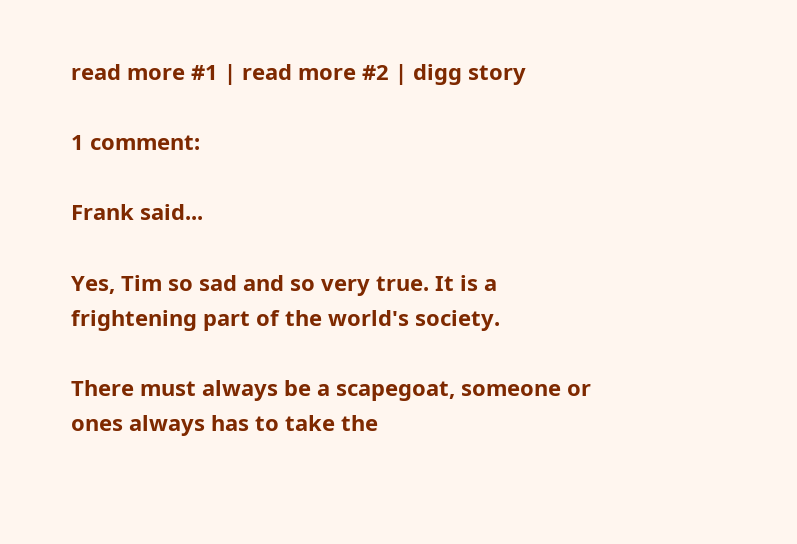read more #1 | read more #2 | digg story

1 comment:

Frank said...

Yes, Tim so sad and so very true. It is a frightening part of the world's society.

There must always be a scapegoat, someone or ones always has to take the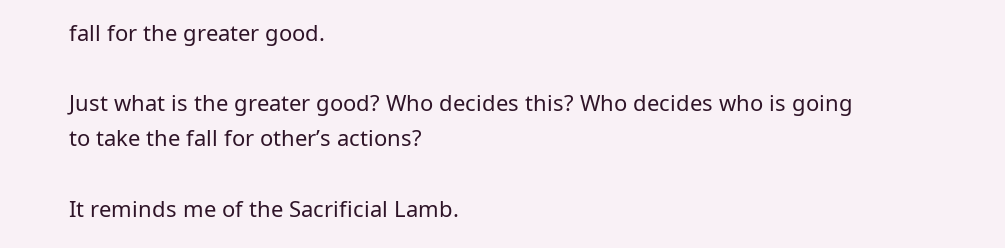fall for the greater good.

Just what is the greater good? Who decides this? Who decides who is going to take the fall for other’s actions?

It reminds me of the Sacrificial Lamb.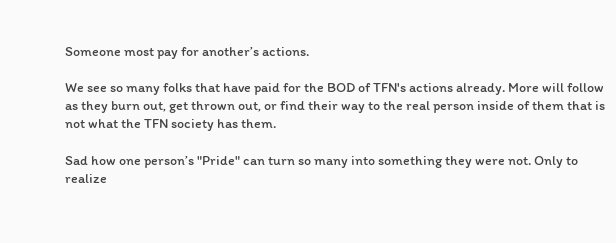Someone most pay for another’s actions.

We see so many folks that have paid for the BOD of TFN's actions already. More will follow as they burn out, get thrown out, or find their way to the real person inside of them that is not what the TFN society has them.

Sad how one person’s "Pride" can turn so many into something they were not. Only to realize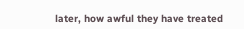later, how awful they have treated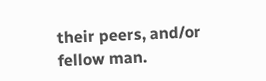their peers, and/or fellow man.